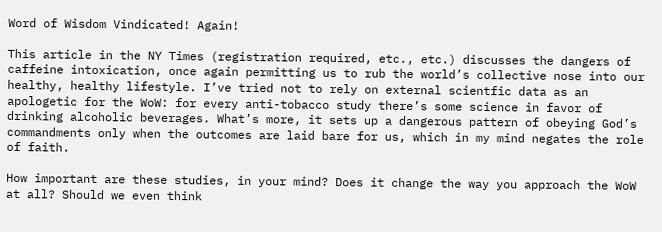Word of Wisdom Vindicated! Again!

This article in the NY Times (registration required, etc., etc.) discusses the dangers of caffeine intoxication, once again permitting us to rub the world’s collective nose into our healthy, healthy lifestyle. I’ve tried not to rely on external scientfic data as an apologetic for the WoW: for every anti-tobacco study there’s some science in favor of drinking alcoholic beverages. What’s more, it sets up a dangerous pattern of obeying God’s commandments only when the outcomes are laid bare for us, which in my mind negates the role of faith.

How important are these studies, in your mind? Does it change the way you approach the WoW at all? Should we even think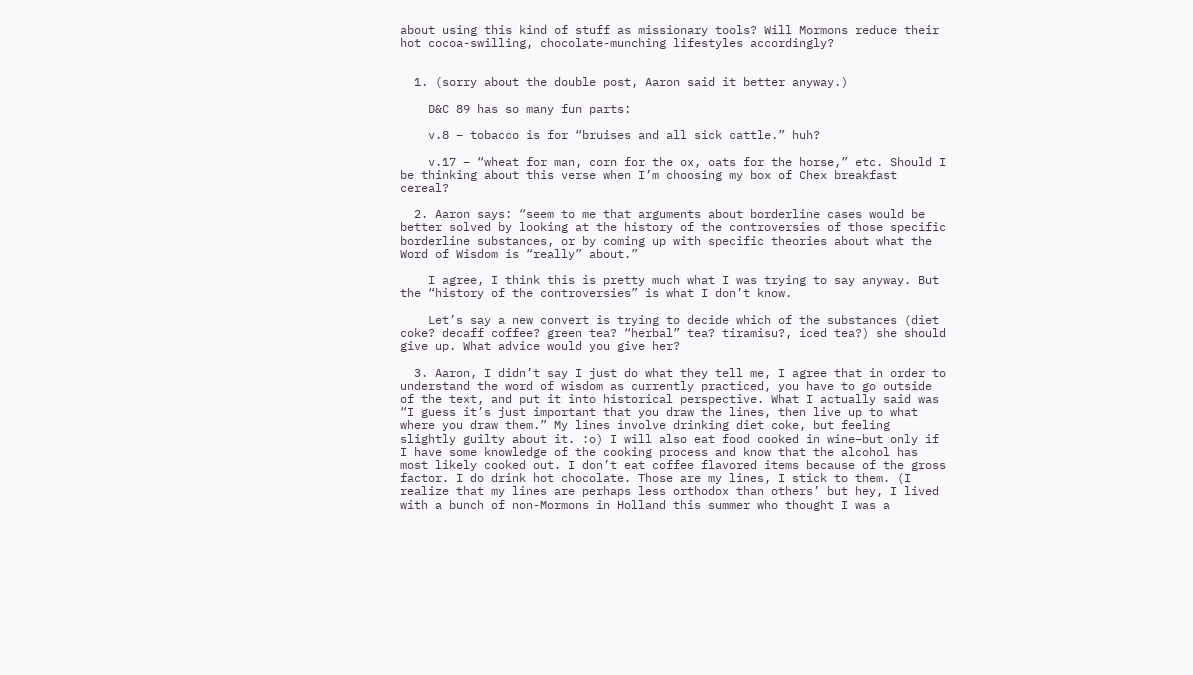about using this kind of stuff as missionary tools? Will Mormons reduce their hot cocoa-swilling, chocolate-munching lifestyles accordingly?


  1. (sorry about the double post, Aaron said it better anyway.)

    D&C 89 has so many fun parts:

    v.8 – tobacco is for “bruises and all sick cattle.” huh?

    v.17 – “wheat for man, corn for the ox, oats for the horse,” etc. Should I be thinking about this verse when I’m choosing my box of Chex breakfast cereal?

  2. Aaron says: “seem to me that arguments about borderline cases would be better solved by looking at the history of the controversies of those specific borderline substances, or by coming up with specific theories about what the Word of Wisdom is “really” about.”

    I agree, I think this is pretty much what I was trying to say anyway. But the “history of the controversies” is what I don’t know.

    Let’s say a new convert is trying to decide which of the substances (diet coke? decaff coffee? green tea? “herbal” tea? tiramisu?, iced tea?) she should give up. What advice would you give her?

  3. Aaron, I didn’t say I just do what they tell me, I agree that in order to understand the word of wisdom as currently practiced, you have to go outside of the text, and put it into historical perspective. What I actually said was “I guess it’s just important that you draw the lines, then live up to what where you draw them.” My lines involve drinking diet coke, but feeling slightly guilty about it. :o) I will also eat food cooked in wine–but only if I have some knowledge of the cooking process and know that the alcohol has most likely cooked out. I don’t eat coffee flavored items because of the gross factor. I do drink hot chocolate. Those are my lines, I stick to them. (I realize that my lines are perhaps less orthodox than others’ but hey, I lived with a bunch of non-Mormons in Holland this summer who thought I was a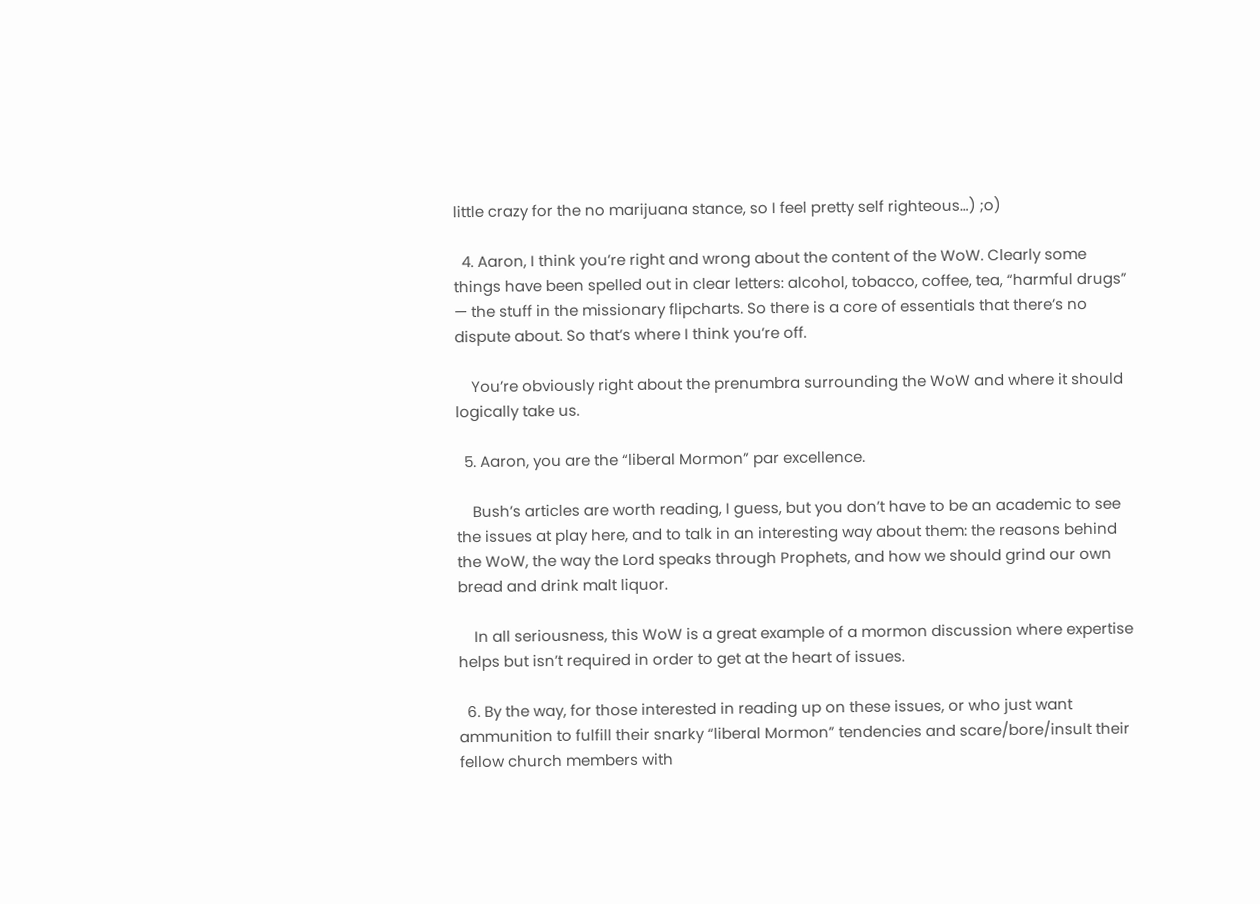little crazy for the no marijuana stance, so I feel pretty self righteous…) ;o)

  4. Aaron, I think you’re right and wrong about the content of the WoW. Clearly some things have been spelled out in clear letters: alcohol, tobacco, coffee, tea, “harmful drugs” — the stuff in the missionary flipcharts. So there is a core of essentials that there’s no dispute about. So that’s where I think you’re off.

    You’re obviously right about the prenumbra surrounding the WoW and where it should logically take us.

  5. Aaron, you are the “liberal Mormon” par excellence.

    Bush’s articles are worth reading, I guess, but you don’t have to be an academic to see the issues at play here, and to talk in an interesting way about them: the reasons behind the WoW, the way the Lord speaks through Prophets, and how we should grind our own bread and drink malt liquor.

    In all seriousness, this WoW is a great example of a mormon discussion where expertise helps but isn’t required in order to get at the heart of issues.

  6. By the way, for those interested in reading up on these issues, or who just want ammunition to fulfill their snarky “liberal Mormon” tendencies and scare/bore/insult their fellow church members with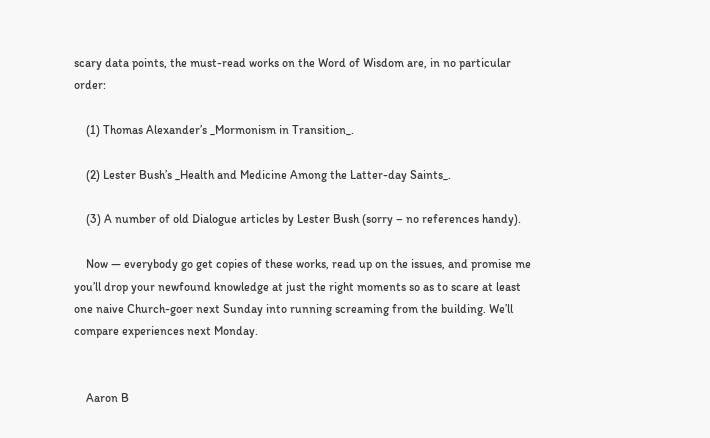scary data points, the must-read works on the Word of Wisdom are, in no particular order:

    (1) Thomas Alexander’s _Mormonism in Transition_.

    (2) Lester Bush’s _Health and Medicine Among the Latter-day Saints_.

    (3) A number of old Dialogue articles by Lester Bush (sorry – no references handy).

    Now — everybody go get copies of these works, read up on the issues, and promise me you’ll drop your newfound knowledge at just the right moments so as to scare at least one naive Church-goer next Sunday into running screaming from the building. We’ll compare experiences next Monday.


    Aaron B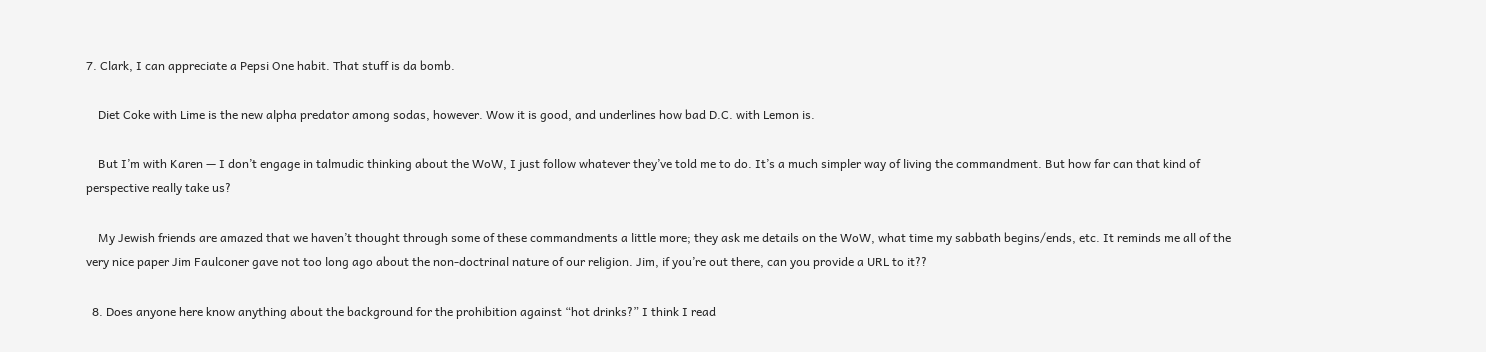7. Clark, I can appreciate a Pepsi One habit. That stuff is da bomb.

    Diet Coke with Lime is the new alpha predator among sodas, however. Wow it is good, and underlines how bad D.C. with Lemon is.

    But I’m with Karen — I don’t engage in talmudic thinking about the WoW, I just follow whatever they’ve told me to do. It’s a much simpler way of living the commandment. But how far can that kind of perspective really take us?

    My Jewish friends are amazed that we haven’t thought through some of these commandments a little more; they ask me details on the WoW, what time my sabbath begins/ends, etc. It reminds me all of the very nice paper Jim Faulconer gave not too long ago about the non-doctrinal nature of our religion. Jim, if you’re out there, can you provide a URL to it??

  8. Does anyone here know anything about the background for the prohibition against “hot drinks?” I think I read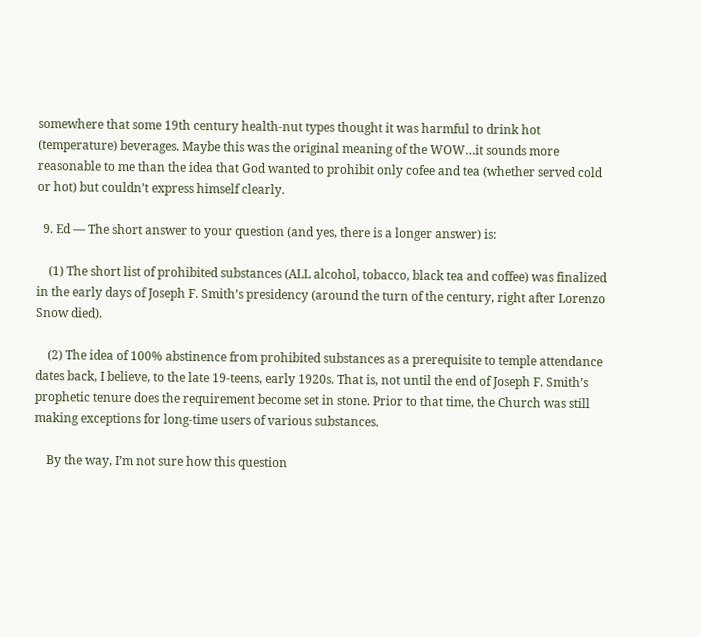somewhere that some 19th century health-nut types thought it was harmful to drink hot (temperature) beverages. Maybe this was the original meaning of the WOW…it sounds more reasonable to me than the idea that God wanted to prohibit only cofee and tea (whether served cold or hot) but couldn’t express himself clearly.

  9. Ed — The short answer to your question (and yes, there is a longer answer) is:

    (1) The short list of prohibited substances (ALL alcohol, tobacco, black tea and coffee) was finalized in the early days of Joseph F. Smith’s presidency (around the turn of the century, right after Lorenzo Snow died).

    (2) The idea of 100% abstinence from prohibited substances as a prerequisite to temple attendance dates back, I believe, to the late 19-teens, early 1920s. That is, not until the end of Joseph F. Smith’s prophetic tenure does the requirement become set in stone. Prior to that time, the Church was still making exceptions for long-time users of various substances.

    By the way, I’m not sure how this question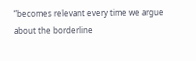“becomes relevant every time we argue about the borderline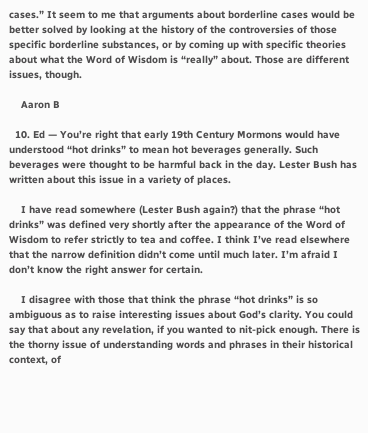cases.” It seem to me that arguments about borderline cases would be better solved by looking at the history of the controversies of those specific borderline substances, or by coming up with specific theories about what the Word of Wisdom is “really” about. Those are different issues, though.

    Aaron B

  10. Ed — You’re right that early 19th Century Mormons would have understood “hot drinks” to mean hot beverages generally. Such beverages were thought to be harmful back in the day. Lester Bush has written about this issue in a variety of places.

    I have read somewhere (Lester Bush again?) that the phrase “hot drinks” was defined very shortly after the appearance of the Word of Wisdom to refer strictly to tea and coffee. I think I’ve read elsewhere that the narrow definition didn’t come until much later. I’m afraid I don’t know the right answer for certain.

    I disagree with those that think the phrase “hot drinks” is so ambiguous as to raise interesting issues about God’s clarity. You could say that about any revelation, if you wanted to nit-pick enough. There is the thorny issue of understanding words and phrases in their historical context, of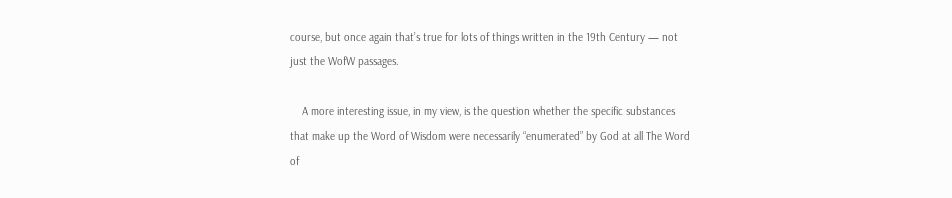course, but once again that’s true for lots of things written in the 19th Century — not just the WofW passages.

    A more interesting issue, in my view, is the question whether the specific substances that make up the Word of Wisdom were necessarily “enumerated” by God at all The Word of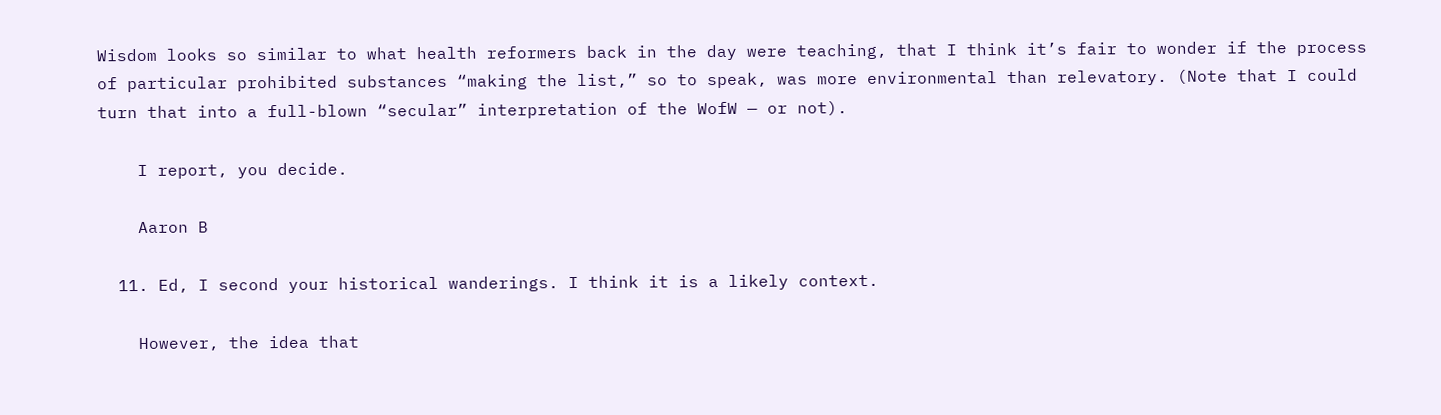Wisdom looks so similar to what health reformers back in the day were teaching, that I think it’s fair to wonder if the process of particular prohibited substances “making the list,” so to speak, was more environmental than relevatory. (Note that I could turn that into a full-blown “secular” interpretation of the WofW — or not).

    I report, you decide.

    Aaron B

  11. Ed, I second your historical wanderings. I think it is a likely context.

    However, the idea that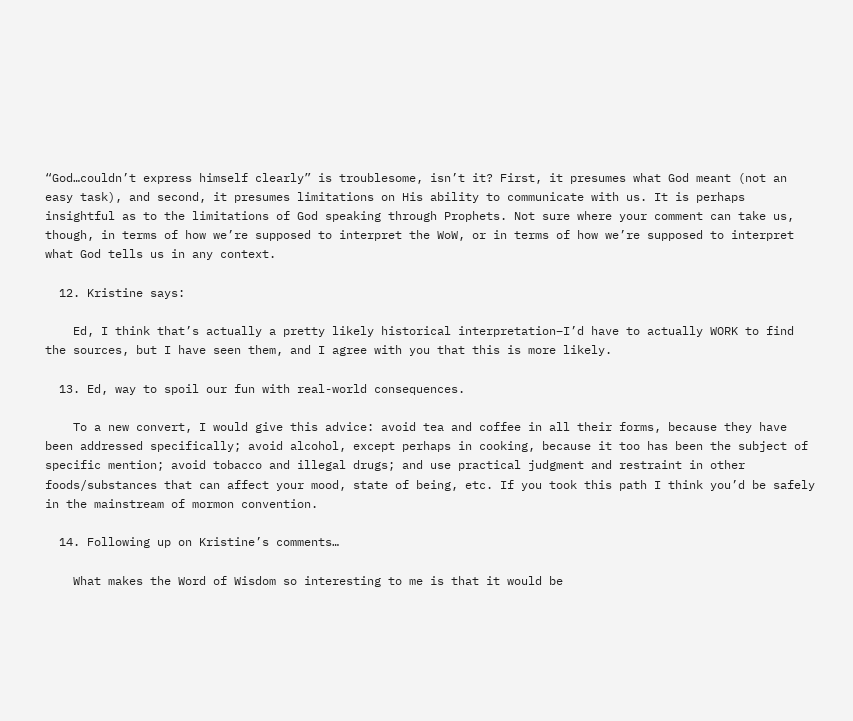“God…couldn’t express himself clearly” is troublesome, isn’t it? First, it presumes what God meant (not an easy task), and second, it presumes limitations on His ability to communicate with us. It is perhaps insightful as to the limitations of God speaking through Prophets. Not sure where your comment can take us, though, in terms of how we’re supposed to interpret the WoW, or in terms of how we’re supposed to interpret what God tells us in any context.

  12. Kristine says:

    Ed, I think that’s actually a pretty likely historical interpretation–I’d have to actually WORK to find the sources, but I have seen them, and I agree with you that this is more likely.

  13. Ed, way to spoil our fun with real-world consequences.

    To a new convert, I would give this advice: avoid tea and coffee in all their forms, because they have been addressed specifically; avoid alcohol, except perhaps in cooking, because it too has been the subject of specific mention; avoid tobacco and illegal drugs; and use practical judgment and restraint in other foods/substances that can affect your mood, state of being, etc. If you took this path I think you’d be safely in the mainstream of mormon convention.

  14. Following up on Kristine’s comments…

    What makes the Word of Wisdom so interesting to me is that it would be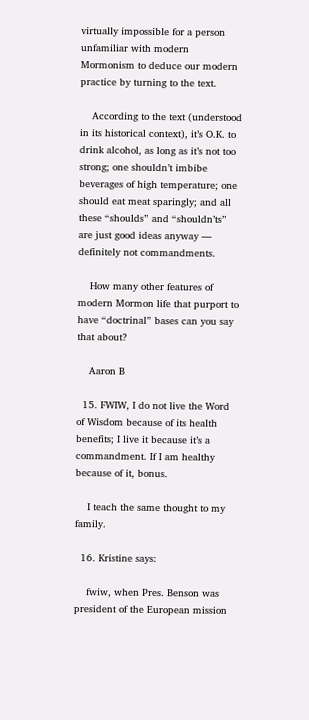virtually impossible for a person unfamiliar with modern Mormonism to deduce our modern practice by turning to the text.

    According to the text (understood in its historical context), it’s O.K. to drink alcohol, as long as it’s not too strong; one shouldn’t imbibe beverages of high temperature; one should eat meat sparingly; and all these “shoulds” and “shouldn’ts” are just good ideas anyway — definitely not commandments.

    How many other features of modern Mormon life that purport to have “doctrinal” bases can you say that about?

    Aaron B

  15. FWIW, I do not live the Word of Wisdom because of its health benefits; I live it because it’s a commandment. If I am healthy because of it, bonus.

    I teach the same thought to my family.

  16. Kristine says:

    fwiw, when Pres. Benson was president of the European mission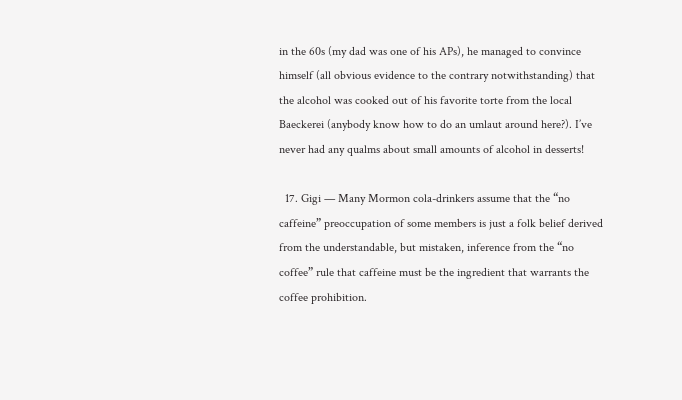in the 60s (my dad was one of his APs), he managed to convince himself (all obvious evidence to the contrary notwithstanding) that the alcohol was cooked out of his favorite torte from the local Baeckerei (anybody know how to do an umlaut around here?). I’ve never had any qualms about small amounts of alcohol in desserts!

  17. Gigi — Many Mormon cola-drinkers assume that the “no caffeine” preoccupation of some members is just a folk belief derived from the understandable, but mistaken, inference from the “no coffee” rule that caffeine must be the ingredient that warrants the coffee prohibition.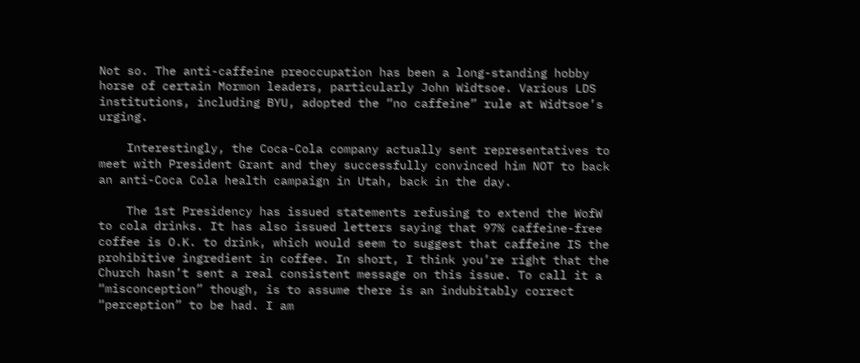Not so. The anti-caffeine preoccupation has been a long-standing hobby horse of certain Mormon leaders, particularly John Widtsoe. Various LDS institutions, including BYU, adopted the “no caffeine” rule at Widtsoe’s urging.

    Interestingly, the Coca-Cola company actually sent representatives to meet with President Grant and they successfully convinced him NOT to back an anti-Coca Cola health campaign in Utah, back in the day.

    The 1st Presidency has issued statements refusing to extend the WofW to cola drinks. It has also issued letters saying that 97% caffeine-free coffee is O.K. to drink, which would seem to suggest that caffeine IS the prohibitive ingredient in coffee. In short, I think you’re right that the Church hasn’t sent a real consistent message on this issue. To call it a “misconception” though, is to assume there is an indubitably correct “perception” to be had. I am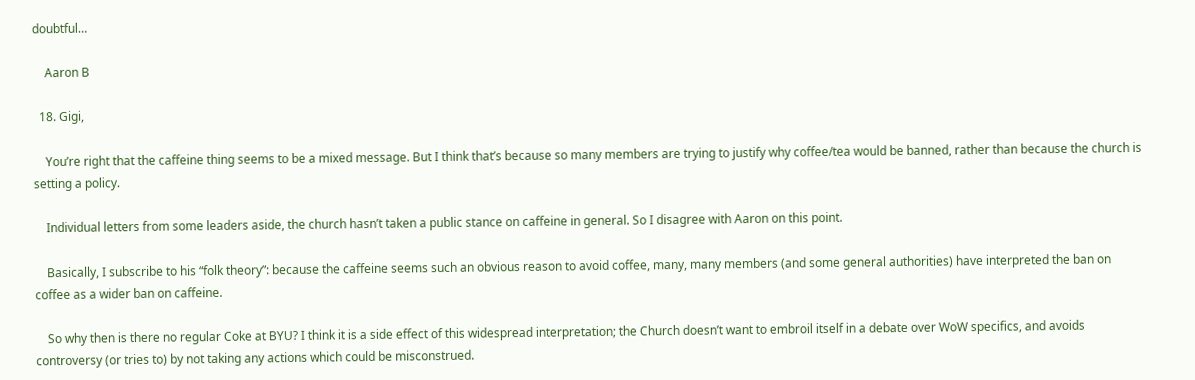doubtful…

    Aaron B

  18. Gigi,

    You’re right that the caffeine thing seems to be a mixed message. But I think that’s because so many members are trying to justify why coffee/tea would be banned, rather than because the church is setting a policy.

    Individual letters from some leaders aside, the church hasn’t taken a public stance on caffeine in general. So I disagree with Aaron on this point.

    Basically, I subscribe to his “folk theory”: because the caffeine seems such an obvious reason to avoid coffee, many, many members (and some general authorities) have interpreted the ban on coffee as a wider ban on caffeine.

    So why then is there no regular Coke at BYU? I think it is a side effect of this widespread interpretation; the Church doesn’t want to embroil itself in a debate over WoW specifics, and avoids controversy (or tries to) by not taking any actions which could be misconstrued.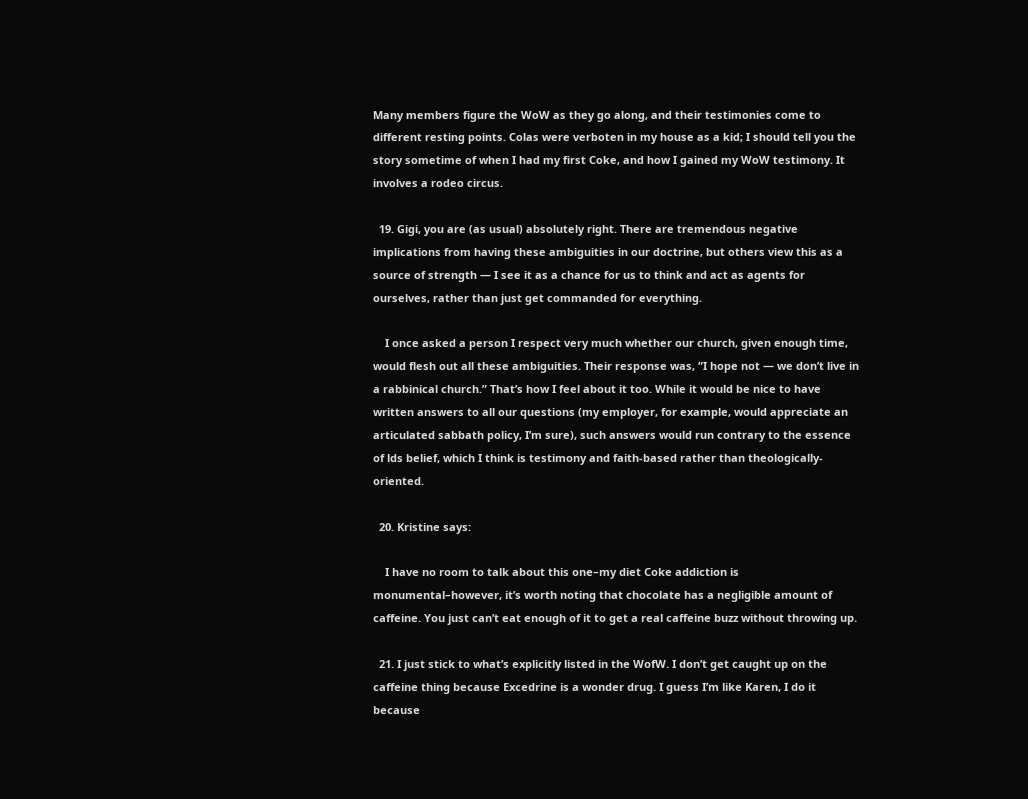Many members figure the WoW as they go along, and their testimonies come to different resting points. Colas were verboten in my house as a kid; I should tell you the story sometime of when I had my first Coke, and how I gained my WoW testimony. It involves a rodeo circus.

  19. Gigi, you are (as usual) absolutely right. There are tremendous negative implications from having these ambiguities in our doctrine, but others view this as a source of strength — I see it as a chance for us to think and act as agents for ourselves, rather than just get commanded for everything.

    I once asked a person I respect very much whether our church, given enough time, would flesh out all these ambiguities. Their response was, “I hope not — we don’t live in a rabbinical church.” That’s how I feel about it too. While it would be nice to have written answers to all our questions (my employer, for example, would appreciate an articulated sabbath policy, I’m sure), such answers would run contrary to the essence of lds belief, which I think is testimony and faith-based rather than theologically-oriented.

  20. Kristine says:

    I have no room to talk about this one–my diet Coke addiction is monumental–however, it’s worth noting that chocolate has a negligible amount of caffeine. You just can’t eat enough of it to get a real caffeine buzz without throwing up.

  21. I just stick to what’s explicitly listed in the WofW. I don’t get caught up on the caffeine thing because Excedrine is a wonder drug. I guess I’m like Karen, I do it because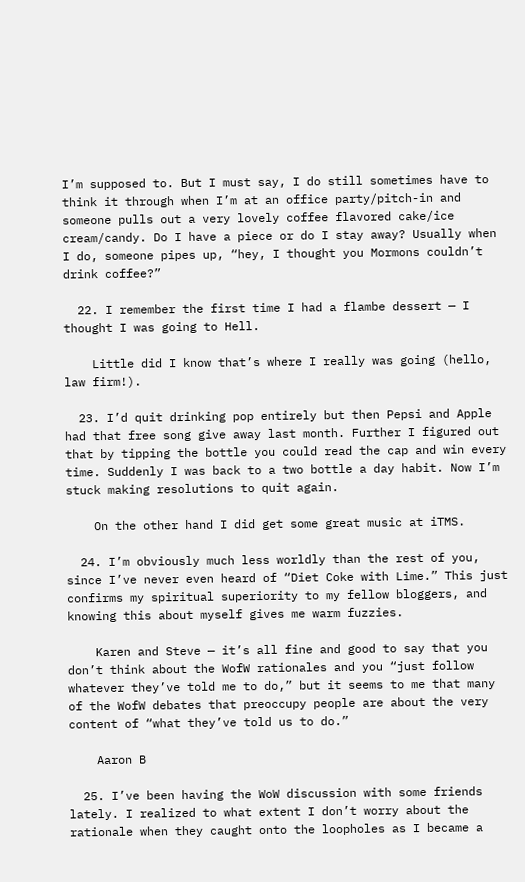I’m supposed to. But I must say, I do still sometimes have to think it through when I’m at an office party/pitch-in and someone pulls out a very lovely coffee flavored cake/ice cream/candy. Do I have a piece or do I stay away? Usually when I do, someone pipes up, “hey, I thought you Mormons couldn’t drink coffee?”

  22. I remember the first time I had a flambe dessert — I thought I was going to Hell.

    Little did I know that’s where I really was going (hello, law firm!).

  23. I’d quit drinking pop entirely but then Pepsi and Apple had that free song give away last month. Further I figured out that by tipping the bottle you could read the cap and win every time. Suddenly I was back to a two bottle a day habit. Now I’m stuck making resolutions to quit again.

    On the other hand I did get some great music at iTMS.

  24. I’m obviously much less worldly than the rest of you, since I’ve never even heard of “Diet Coke with Lime.” This just confirms my spiritual superiority to my fellow bloggers, and knowing this about myself gives me warm fuzzies.

    Karen and Steve — it’s all fine and good to say that you don’t think about the WofW rationales and you “just follow whatever they’ve told me to do,” but it seems to me that many of the WofW debates that preoccupy people are about the very content of “what they’ve told us to do.”

    Aaron B

  25. I’ve been having the WoW discussion with some friends lately. I realized to what extent I don’t worry about the rationale when they caught onto the loopholes as I became a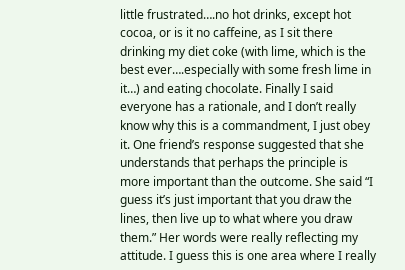little frustrated….no hot drinks, except hot cocoa, or is it no caffeine, as I sit there drinking my diet coke (with lime, which is the best ever….especially with some fresh lime in it…) and eating chocolate. Finally I said everyone has a rationale, and I don’t really know why this is a commandment, I just obey it. One friend’s response suggested that she understands that perhaps the principle is more important than the outcome. She said “I guess it’s just important that you draw the lines, then live up to what where you draw them.” Her words were really reflecting my attitude. I guess this is one area where I really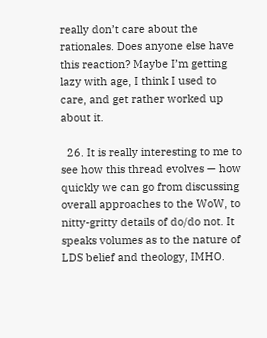really don’t care about the rationales. Does anyone else have this reaction? Maybe I’m getting lazy with age, I think I used to care, and get rather worked up about it.

  26. It is really interesting to me to see how this thread evolves — how quickly we can go from discussing overall approaches to the WoW, to nitty-gritty details of do/do not. It speaks volumes as to the nature of LDS belief and theology, IMHO.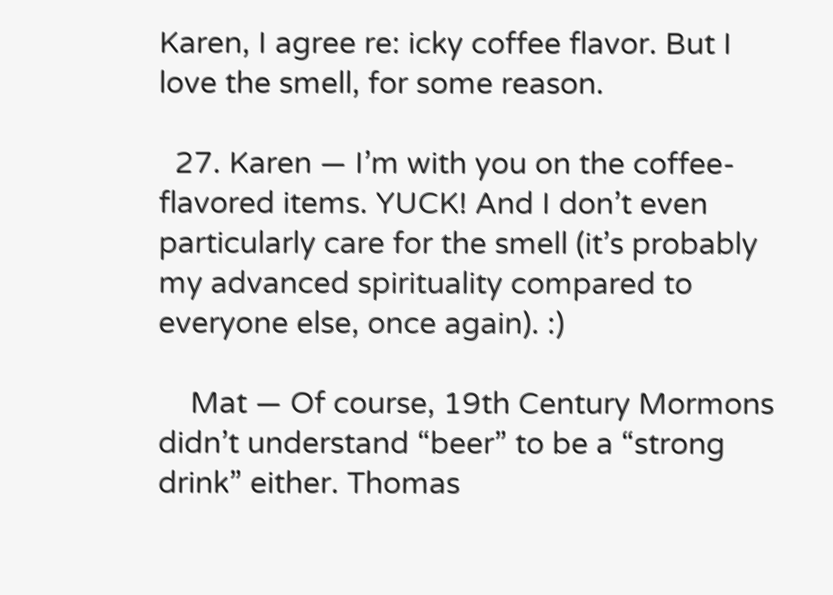Karen, I agree re: icky coffee flavor. But I love the smell, for some reason.

  27. Karen — I’m with you on the coffee-flavored items. YUCK! And I don’t even particularly care for the smell (it’s probably my advanced spirituality compared to everyone else, once again). :)

    Mat — Of course, 19th Century Mormons didn’t understand “beer” to be a “strong drink” either. Thomas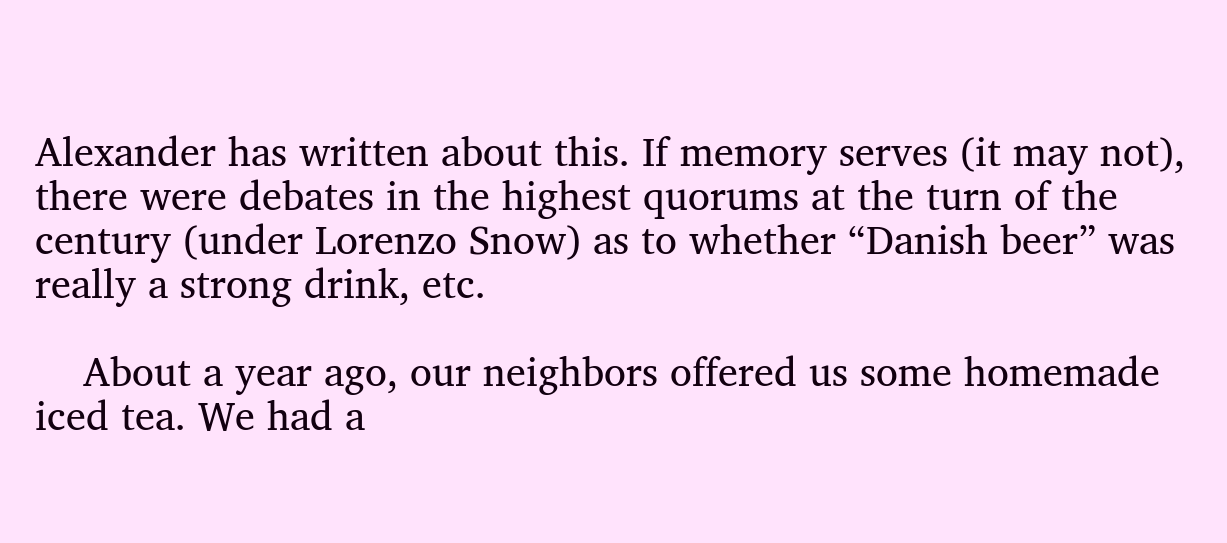Alexander has written about this. If memory serves (it may not), there were debates in the highest quorums at the turn of the century (under Lorenzo Snow) as to whether “Danish beer” was really a strong drink, etc.

    About a year ago, our neighbors offered us some homemade iced tea. We had a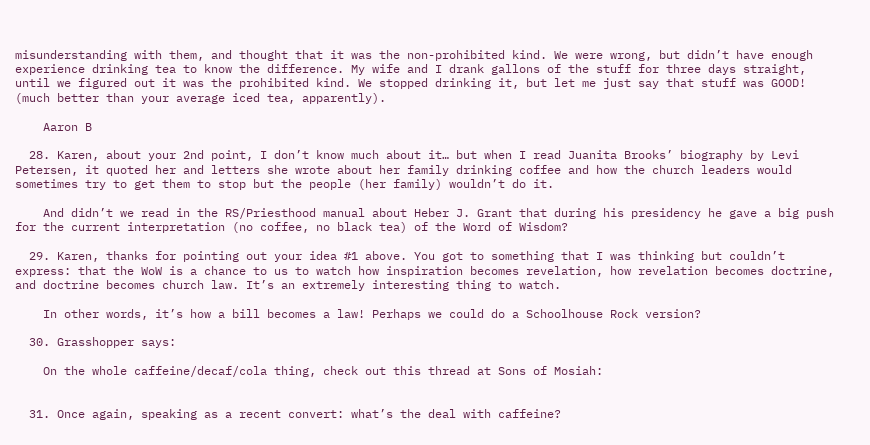misunderstanding with them, and thought that it was the non-prohibited kind. We were wrong, but didn’t have enough experience drinking tea to know the difference. My wife and I drank gallons of the stuff for three days straight, until we figured out it was the prohibited kind. We stopped drinking it, but let me just say that stuff was GOOD! (much better than your average iced tea, apparently).

    Aaron B

  28. Karen, about your 2nd point, I don’t know much about it… but when I read Juanita Brooks’ biography by Levi Petersen, it quoted her and letters she wrote about her family drinking coffee and how the church leaders would sometimes try to get them to stop but the people (her family) wouldn’t do it.

    And didn’t we read in the RS/Priesthood manual about Heber J. Grant that during his presidency he gave a big push for the current interpretation (no coffee, no black tea) of the Word of Wisdom?

  29. Karen, thanks for pointing out your idea #1 above. You got to something that I was thinking but couldn’t express: that the WoW is a chance to us to watch how inspiration becomes revelation, how revelation becomes doctrine, and doctrine becomes church law. It’s an extremely interesting thing to watch.

    In other words, it’s how a bill becomes a law! Perhaps we could do a Schoolhouse Rock version?

  30. Grasshopper says:

    On the whole caffeine/decaf/cola thing, check out this thread at Sons of Mosiah:


  31. Once again, speaking as a recent convert: what’s the deal with caffeine?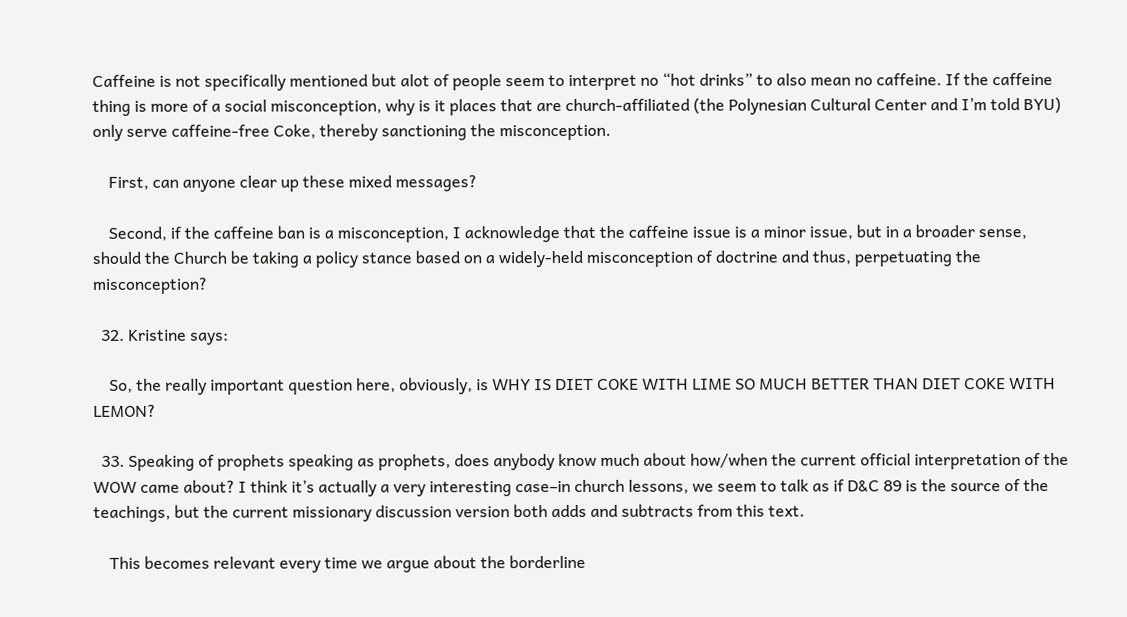Caffeine is not specifically mentioned but alot of people seem to interpret no “hot drinks” to also mean no caffeine. If the caffeine thing is more of a social misconception, why is it places that are church-affiliated (the Polynesian Cultural Center and I’m told BYU) only serve caffeine-free Coke, thereby sanctioning the misconception.

    First, can anyone clear up these mixed messages?

    Second, if the caffeine ban is a misconception, I acknowledge that the caffeine issue is a minor issue, but in a broader sense, should the Church be taking a policy stance based on a widely-held misconception of doctrine and thus, perpetuating the misconception?

  32. Kristine says:

    So, the really important question here, obviously, is WHY IS DIET COKE WITH LIME SO MUCH BETTER THAN DIET COKE WITH LEMON?

  33. Speaking of prophets speaking as prophets, does anybody know much about how/when the current official interpretation of the WOW came about? I think it’s actually a very interesting case–in church lessons, we seem to talk as if D&C 89 is the source of the teachings, but the current missionary discussion version both adds and subtracts from this text.

    This becomes relevant every time we argue about the borderline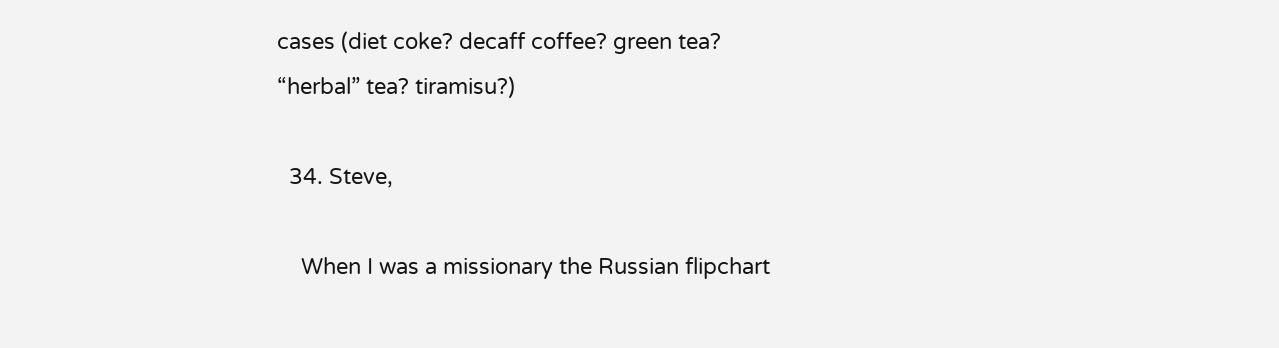cases (diet coke? decaff coffee? green tea? “herbal” tea? tiramisu?)

  34. Steve,

    When I was a missionary the Russian flipchart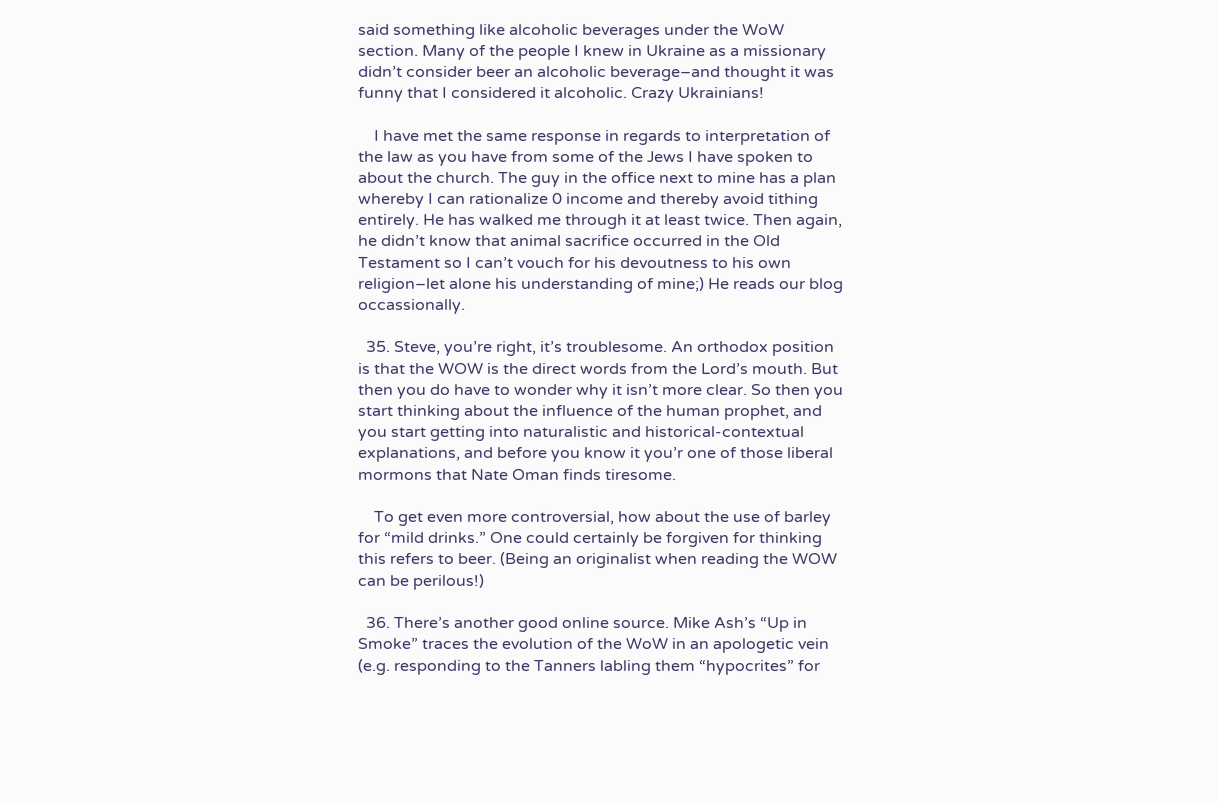said something like alcoholic beverages under the WoW section. Many of the people I knew in Ukraine as a missionary didn’t consider beer an alcoholic beverage–and thought it was funny that I considered it alcoholic. Crazy Ukrainians!

    I have met the same response in regards to interpretation of the law as you have from some of the Jews I have spoken to about the church. The guy in the office next to mine has a plan whereby I can rationalize 0 income and thereby avoid tithing entirely. He has walked me through it at least twice. Then again, he didn’t know that animal sacrifice occurred in the Old Testament so I can’t vouch for his devoutness to his own religion–let alone his understanding of mine;) He reads our blog occassionally.

  35. Steve, you’re right, it’s troublesome. An orthodox position is that the WOW is the direct words from the Lord’s mouth. But then you do have to wonder why it isn’t more clear. So then you start thinking about the influence of the human prophet, and you start getting into naturalistic and historical-contextual explanations, and before you know it you’r one of those liberal mormons that Nate Oman finds tiresome.

    To get even more controversial, how about the use of barley for “mild drinks.” One could certainly be forgiven for thinking this refers to beer. (Being an originalist when reading the WOW can be perilous!)

  36. There’s another good online source. Mike Ash’s “Up in Smoke” traces the evolution of the WoW in an apologetic vein (e.g. responding to the Tanners labling them “hypocrites” for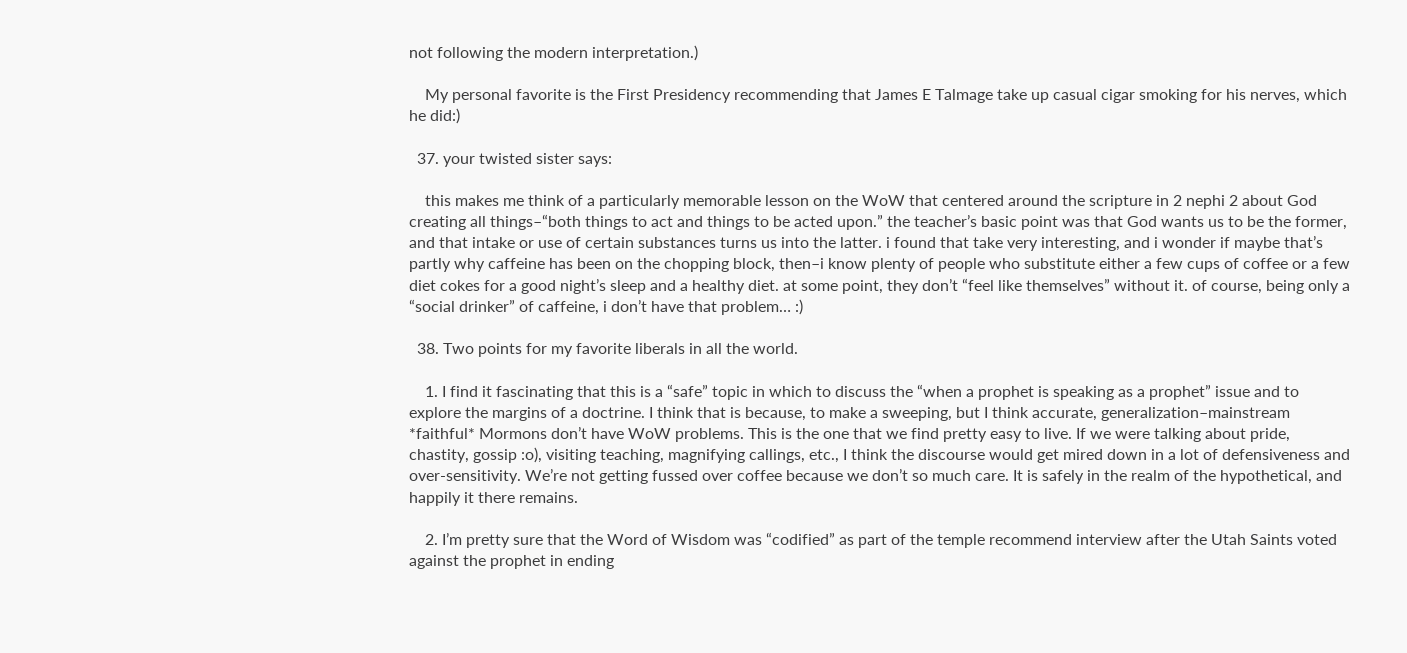not following the modern interpretation.)

    My personal favorite is the First Presidency recommending that James E Talmage take up casual cigar smoking for his nerves, which he did:)

  37. your twisted sister says:

    this makes me think of a particularly memorable lesson on the WoW that centered around the scripture in 2 nephi 2 about God creating all things–“both things to act and things to be acted upon.” the teacher’s basic point was that God wants us to be the former, and that intake or use of certain substances turns us into the latter. i found that take very interesting, and i wonder if maybe that’s partly why caffeine has been on the chopping block, then–i know plenty of people who substitute either a few cups of coffee or a few diet cokes for a good night’s sleep and a healthy diet. at some point, they don’t “feel like themselves” without it. of course, being only a “social drinker” of caffeine, i don’t have that problem… :)

  38. Two points for my favorite liberals in all the world.

    1. I find it fascinating that this is a “safe” topic in which to discuss the “when a prophet is speaking as a prophet” issue and to explore the margins of a doctrine. I think that is because, to make a sweeping, but I think accurate, generalization–mainstream *faithful* Mormons don’t have WoW problems. This is the one that we find pretty easy to live. If we were talking about pride, chastity, gossip :o), visiting teaching, magnifying callings, etc., I think the discourse would get mired down in a lot of defensiveness and over-sensitivity. We’re not getting fussed over coffee because we don’t so much care. It is safely in the realm of the hypothetical, and happily it there remains.

    2. I’m pretty sure that the Word of Wisdom was “codified” as part of the temple recommend interview after the Utah Saints voted against the prophet in ending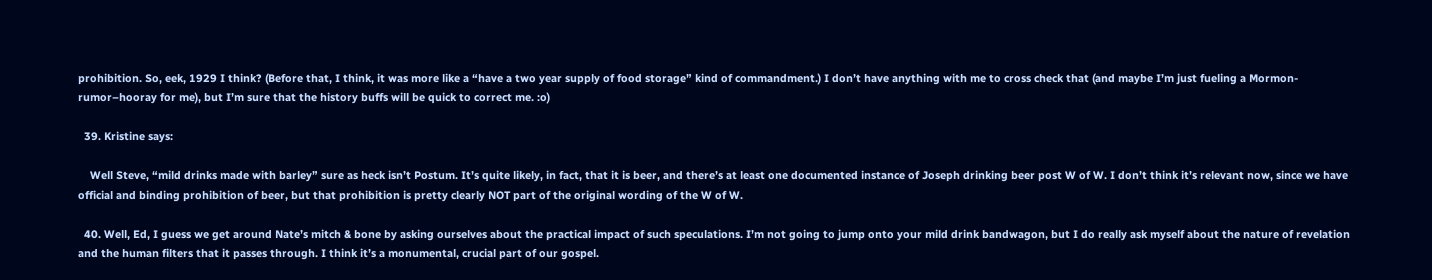prohibition. So, eek, 1929 I think? (Before that, I think, it was more like a “have a two year supply of food storage” kind of commandment.) I don’t have anything with me to cross check that (and maybe I’m just fueling a Mormon-rumor–hooray for me), but I’m sure that the history buffs will be quick to correct me. :o)

  39. Kristine says:

    Well Steve, “mild drinks made with barley” sure as heck isn’t Postum. It’s quite likely, in fact, that it is beer, and there’s at least one documented instance of Joseph drinking beer post W of W. I don’t think it’s relevant now, since we have official and binding prohibition of beer, but that prohibition is pretty clearly NOT part of the original wording of the W of W.

  40. Well, Ed, I guess we get around Nate’s mitch & bone by asking ourselves about the practical impact of such speculations. I’m not going to jump onto your mild drink bandwagon, but I do really ask myself about the nature of revelation and the human filters that it passes through. I think it’s a monumental, crucial part of our gospel.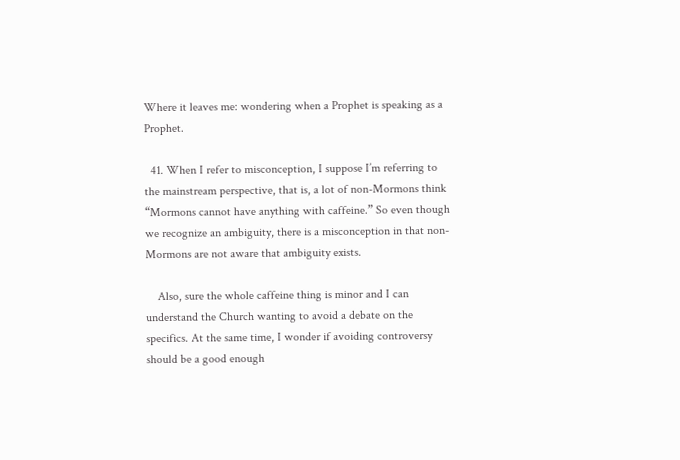Where it leaves me: wondering when a Prophet is speaking as a Prophet.

  41. When I refer to misconception, I suppose I’m referring to the mainstream perspective, that is, a lot of non-Mormons think “Mormons cannot have anything with caffeine.” So even though we recognize an ambiguity, there is a misconception in that non-Mormons are not aware that ambiguity exists.

    Also, sure the whole caffeine thing is minor and I can understand the Church wanting to avoid a debate on the specifics. At the same time, I wonder if avoiding controversy should be a good enough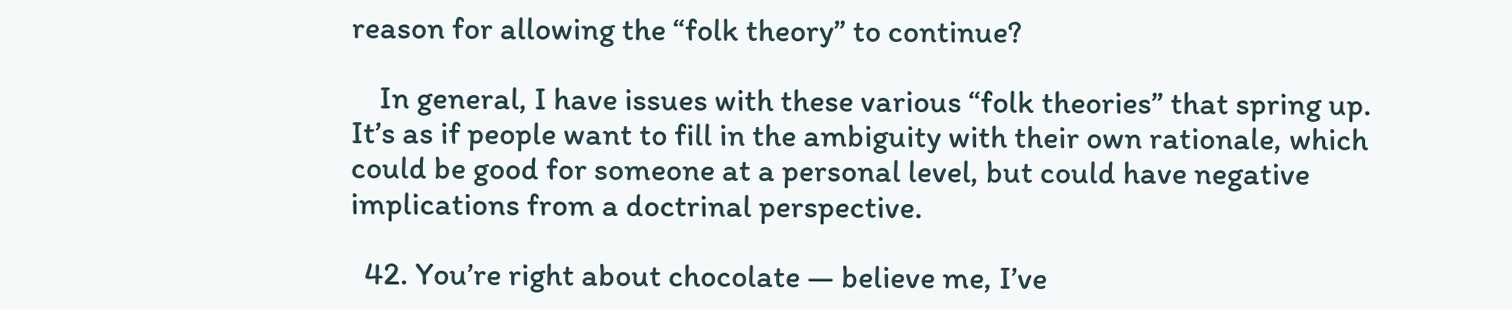reason for allowing the “folk theory” to continue?

    In general, I have issues with these various “folk theories” that spring up. It’s as if people want to fill in the ambiguity with their own rationale, which could be good for someone at a personal level, but could have negative implications from a doctrinal perspective.

  42. You’re right about chocolate — believe me, I’ve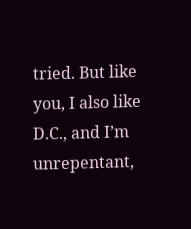tried. But like you, I also like D.C., and I’m unrepentant,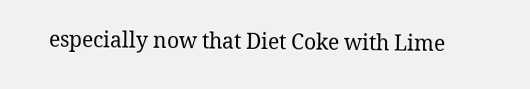especially now that Diet Coke with Lime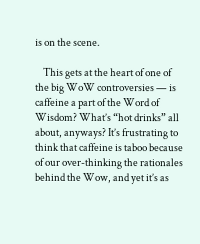is on the scene.

    This gets at the heart of one of the big WoW controversies — is caffeine a part of the Word of Wisdom? What’s “hot drinks” all about, anyways? It’s frustrating to think that caffeine is taboo because of our over-thinking the rationales behind the Wow, and yet it’s as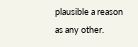plausible a reason as any other.